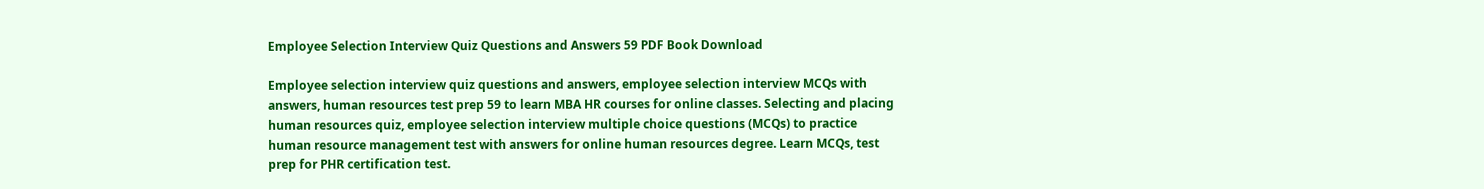Employee Selection Interview Quiz Questions and Answers 59 PDF Book Download

Employee selection interview quiz questions and answers, employee selection interview MCQs with answers, human resources test prep 59 to learn MBA HR courses for online classes. Selecting and placing human resources quiz, employee selection interview multiple choice questions (MCQs) to practice human resource management test with answers for online human resources degree. Learn MCQs, test prep for PHR certification test.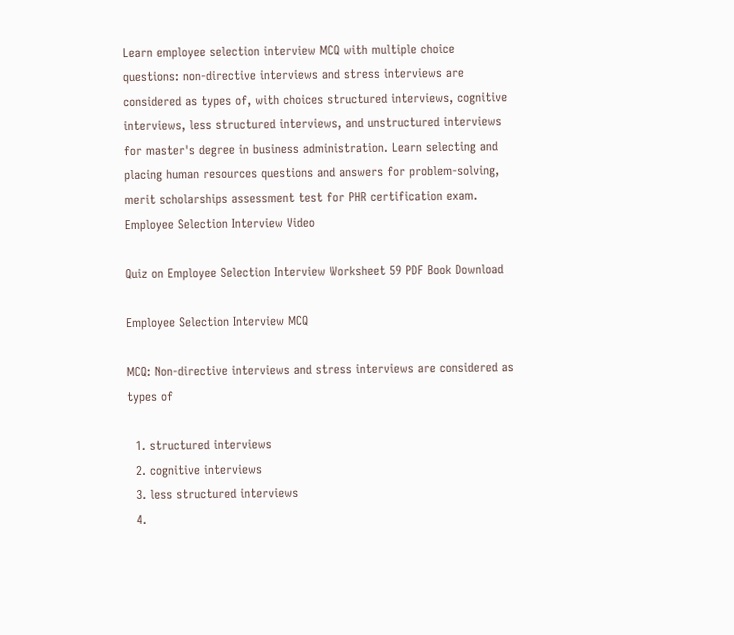Learn employee selection interview MCQ with multiple choice questions: non-directive interviews and stress interviews are considered as types of, with choices structured interviews, cognitive interviews, less structured interviews, and unstructured interviews for master's degree in business administration. Learn selecting and placing human resources questions and answers for problem-solving, merit scholarships assessment test for PHR certification exam. Employee Selection Interview Video

Quiz on Employee Selection Interview Worksheet 59 PDF Book Download

Employee Selection Interview MCQ

MCQ: Non-directive interviews and stress interviews are considered as types of

  1. structured interviews
  2. cognitive interviews
  3. less structured interviews
  4.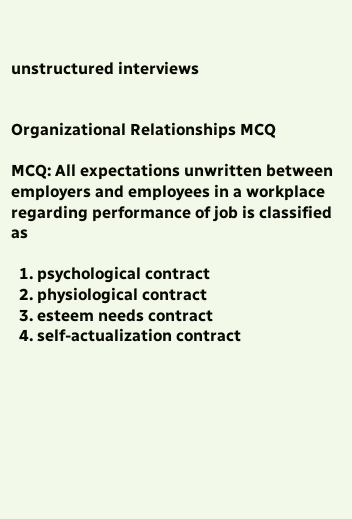unstructured interviews


Organizational Relationships MCQ

MCQ: All expectations unwritten between employers and employees in a workplace regarding performance of job is classified as

  1. psychological contract
  2. physiological contract
  3. esteem needs contract
  4. self-actualization contract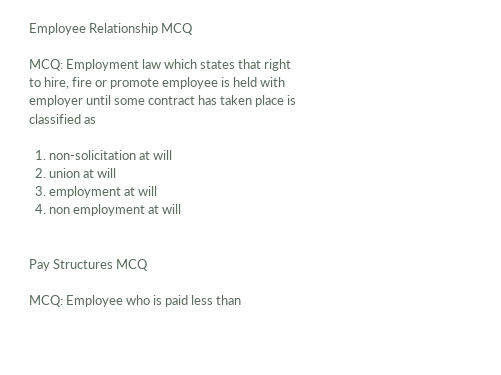Employee Relationship MCQ

MCQ: Employment law which states that right to hire, fire or promote employee is held with employer until some contract has taken place is classified as

  1. non-solicitation at will
  2. union at will
  3. employment at will
  4. non employment at will


Pay Structures MCQ

MCQ: Employee who is paid less than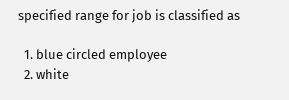specified range for job is classified as

  1. blue circled employee
  2. white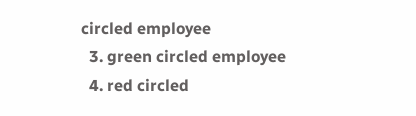circled employee
  3. green circled employee
  4. red circled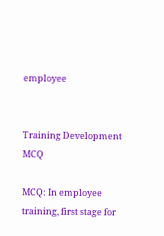employee


Training Development MCQ

MCQ: In employee training, first stage for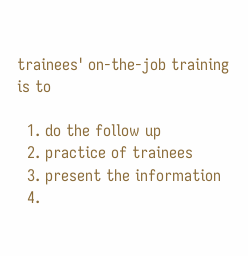trainees' on-the-job training is to

  1. do the follow up
  2. practice of trainees
  3. present the information
  4.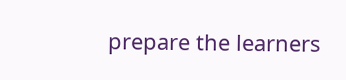prepare the learners